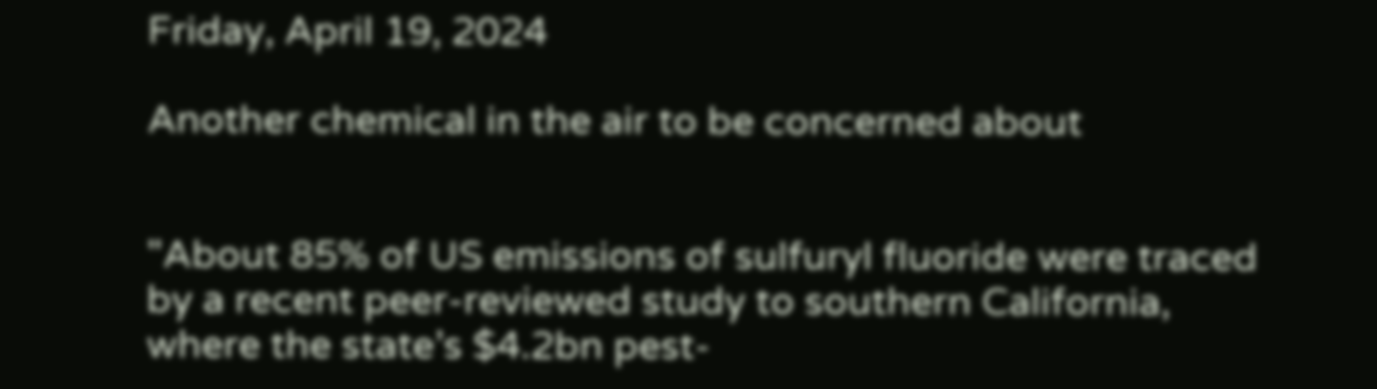Friday, April 19, 2024

Another chemical in the air to be concerned about


"About 85% of US emissions of sulfuryl fluoride were traced by a recent peer-reviewed study to southern California, where the state’s $4.2bn pest-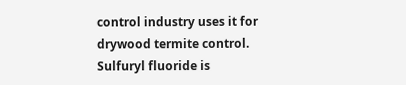control industry uses it for drywood termite control. Sulfuryl fluoride is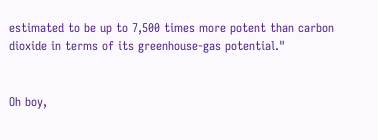estimated to be up to 7,500 times more potent than carbon dioxide in terms of its greenhouse-gas potential."


Oh boy,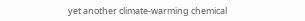yet another climate-warming chemical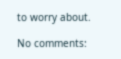to worry about.

No comments: